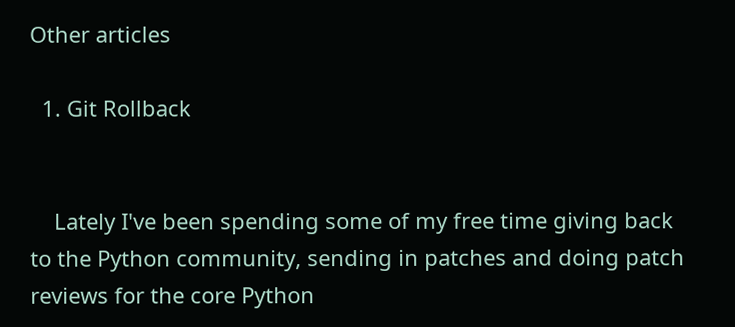Other articles

  1. Git Rollback


    Lately I've been spending some of my free time giving back to the Python community, sending in patches and doing patch reviews for the core Python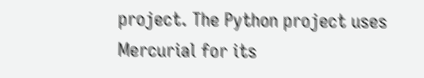project. The Python project uses Mercurial for its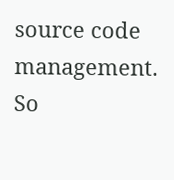source code management. So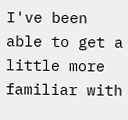I've been able to get a little more familiar with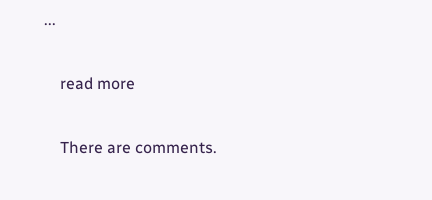...

    read more

    There are comments.